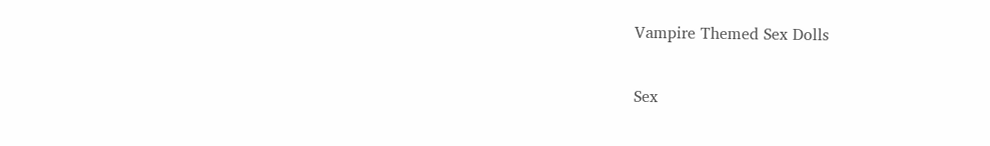Vampire Themed Sex Dolls

Sex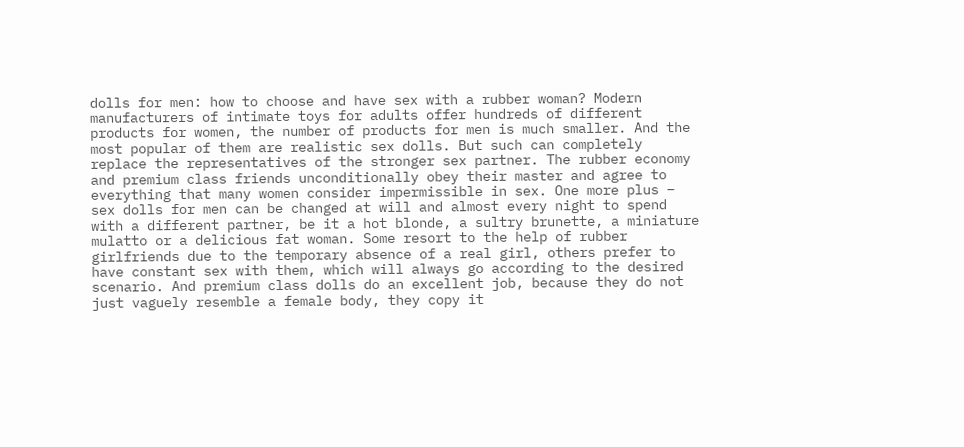dolls for men: how to choose and have sex with a rubber woman? Modern manufacturers of intimate toys for adults offer hundreds of different products for women, the number of products for men is much smaller. And the most popular of them are realistic sex dolls. But such can completely replace the representatives of the stronger sex partner. The rubber economy and premium class friends unconditionally obey their master and agree to everything that many women consider impermissible in sex. One more plus – sex dolls for men can be changed at will and almost every night to spend with a different partner, be it a hot blonde, a sultry brunette, a miniature mulatto or a delicious fat woman. Some resort to the help of rubber girlfriends due to the temporary absence of a real girl, others prefer to have constant sex with them, which will always go according to the desired scenario. And premium class dolls do an excellent job, because they do not just vaguely resemble a female body, they copy it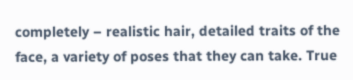completely – realistic hair, detailed traits of the face, a variety of poses that they can take. True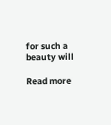for such a beauty will

Read more